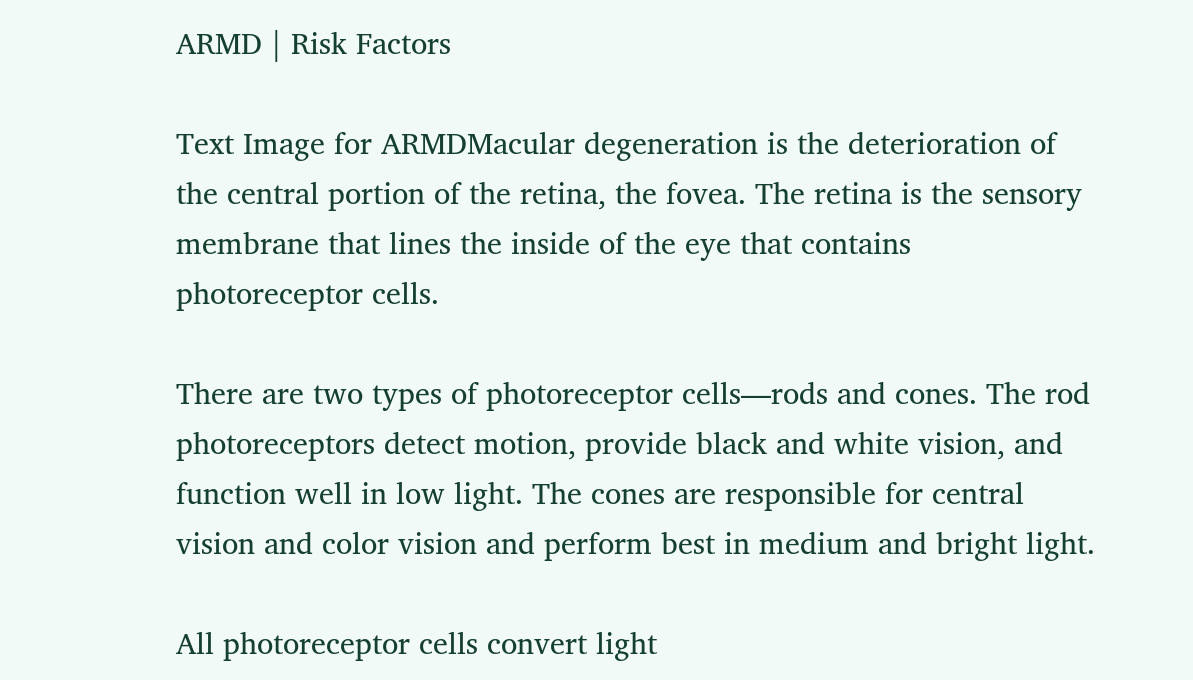ARMD | Risk Factors

Text Image for ARMDMacular degeneration is the deterioration of the central portion of the retina, the fovea. The retina is the sensory membrane that lines the inside of the eye that contains photoreceptor cells.

There are two types of photoreceptor cells—rods and cones. The rod photoreceptors detect motion, provide black and white vision, and function well in low light. The cones are responsible for central vision and color vision and perform best in medium and bright light.

All photoreceptor cells convert light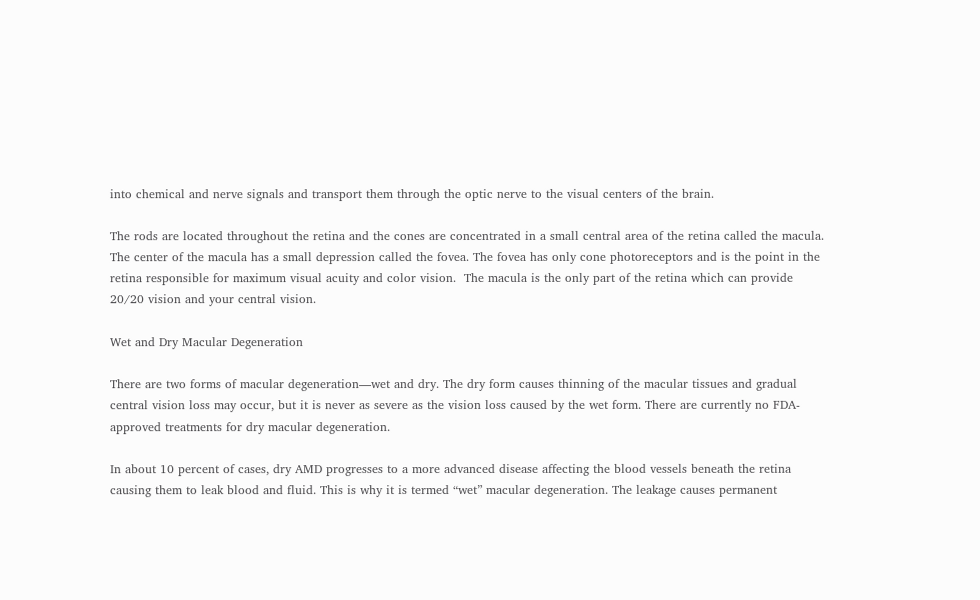into chemical and nerve signals and transport them through the optic nerve to the visual centers of the brain.

The rods are located throughout the retina and the cones are concentrated in a small central area of the retina called the macula. The center of the macula has a small depression called the fovea. The fovea has only cone photoreceptors and is the point in the retina responsible for maximum visual acuity and color vision.  The macula is the only part of the retina which can provide 20/20 vision and your central vision.

Wet and Dry Macular Degeneration

There are two forms of macular degeneration—wet and dry. The dry form causes thinning of the macular tissues and gradual central vision loss may occur, but it is never as severe as the vision loss caused by the wet form. There are currently no FDA-approved treatments for dry macular degeneration.

In about 10 percent of cases, dry AMD progresses to a more advanced disease affecting the blood vessels beneath the retina causing them to leak blood and fluid. This is why it is termed “wet” macular degeneration. The leakage causes permanent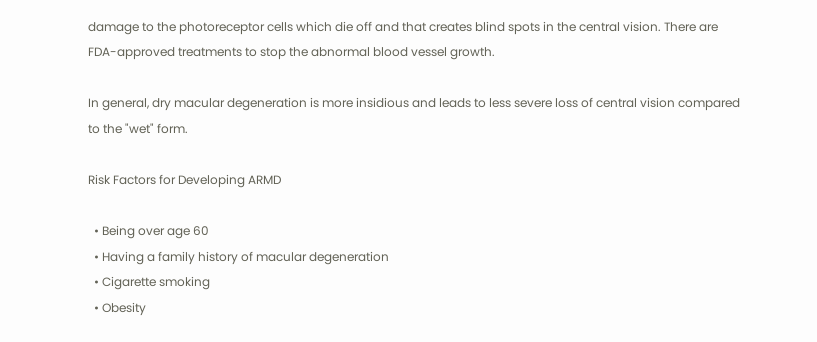damage to the photoreceptor cells which die off and that creates blind spots in the central vision. There are FDA-approved treatments to stop the abnormal blood vessel growth.

In general, dry macular degeneration is more insidious and leads to less severe loss of central vision compared to the "wet" form.

Risk Factors for Developing ARMD

  • Being over age 60
  • Having a family history of macular degeneration
  • Cigarette smoking
  • Obesity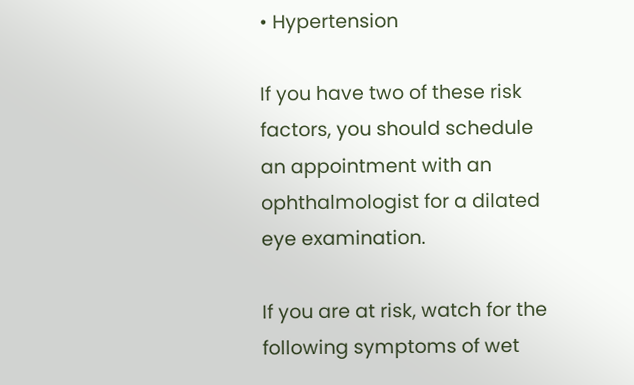• Hypertension

If you have two of these risk factors, you should schedule an appointment with an ophthalmologist for a dilated eye examination.

If you are at risk, watch for the following symptoms of wet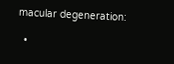macular degeneration:

  •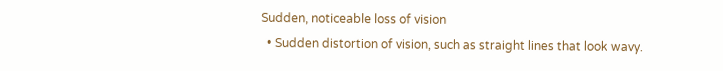Sudden, noticeable loss of vision
  • Sudden distortion of vision, such as straight lines that look wavy.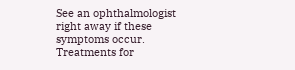See an ophthalmologist right away if these symptoms occur. Treatments for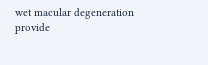wet macular degeneration provide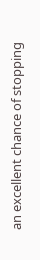an excellent chance of stopping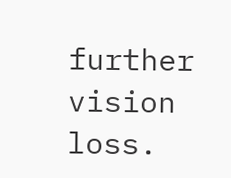further vision loss.